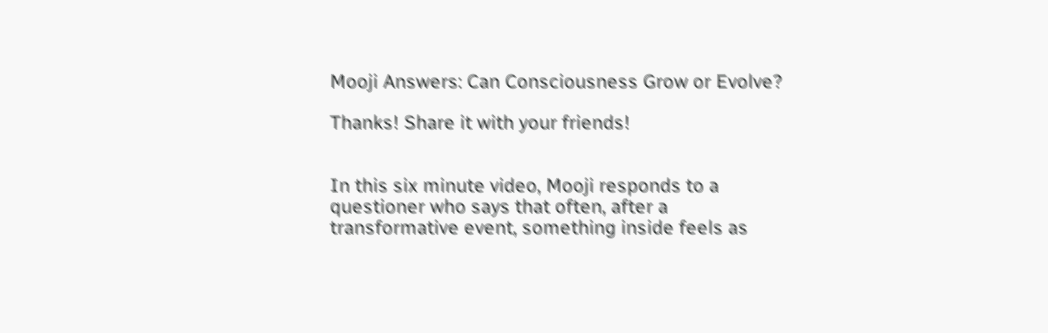Mooji Answers: Can Consciousness Grow or Evolve?

Thanks! Share it with your friends!


In this six minute video, Mooji responds to a questioner who says that often, after a transformative event, something inside feels as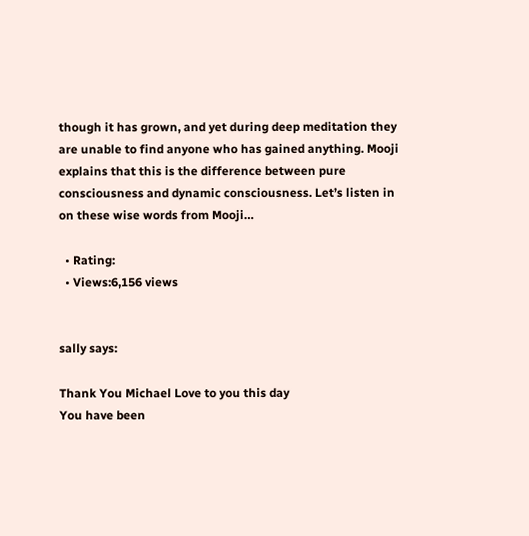though it has grown, and yet during deep meditation they are unable to find anyone who has gained anything. Mooji explains that this is the difference between pure consciousness and dynamic consciousness. Let’s listen in on these wise words from Mooji…

  • Rating:
  • Views:6,156 views


sally says:

Thank You Michael Love to you this day
You have been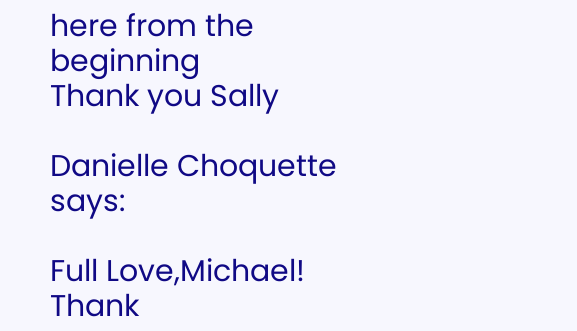here from the beginning
Thank you Sally

Danielle Choquette says:

Full Love,Michael! Thank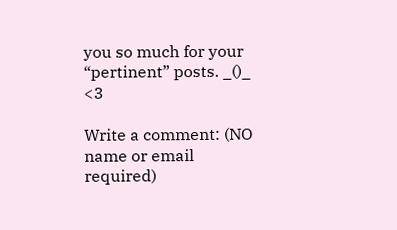you so much for your “pertinent” posts. _()_ <3

Write a comment: (NO name or email required)